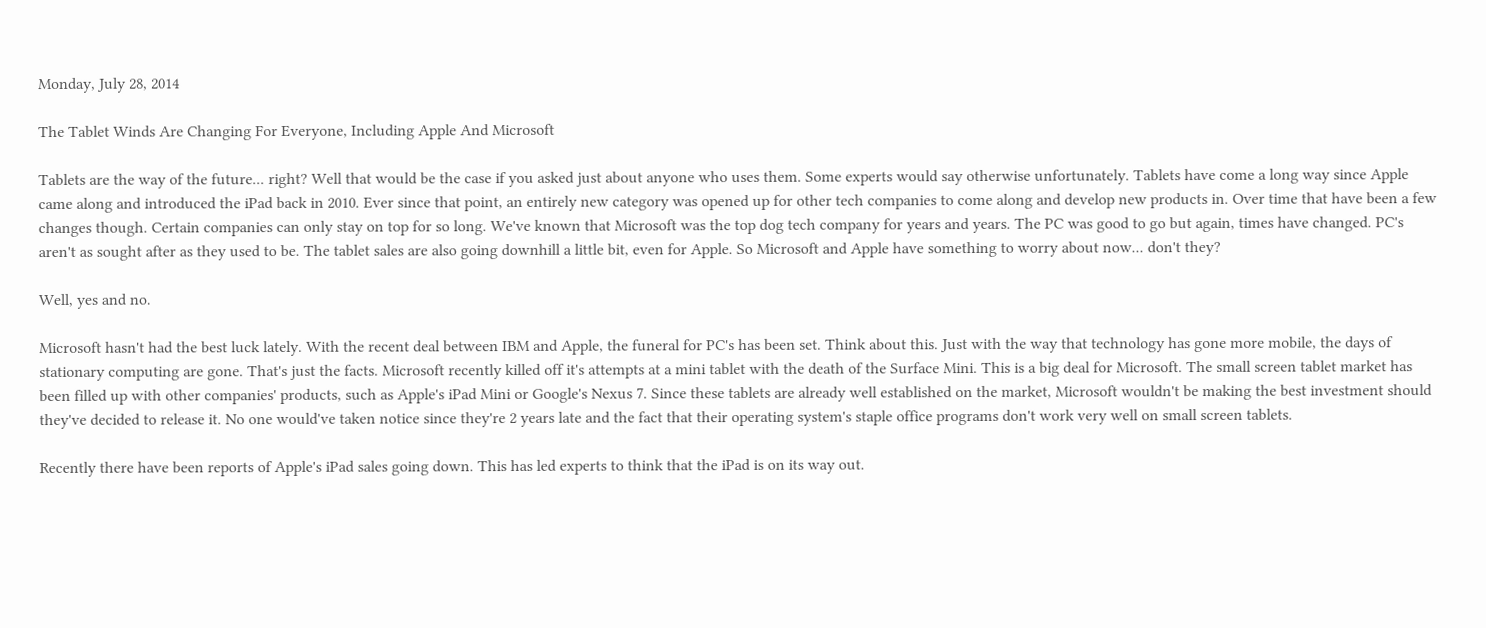Monday, July 28, 2014

The Tablet Winds Are Changing For Everyone, Including Apple And Microsoft

Tablets are the way of the future... right? Well that would be the case if you asked just about anyone who uses them. Some experts would say otherwise unfortunately. Tablets have come a long way since Apple came along and introduced the iPad back in 2010. Ever since that point, an entirely new category was opened up for other tech companies to come along and develop new products in. Over time that have been a few changes though. Certain companies can only stay on top for so long. We've known that Microsoft was the top dog tech company for years and years. The PC was good to go but again, times have changed. PC's aren't as sought after as they used to be. The tablet sales are also going downhill a little bit, even for Apple. So Microsoft and Apple have something to worry about now... don't they?

Well, yes and no.

Microsoft hasn't had the best luck lately. With the recent deal between IBM and Apple, the funeral for PC's has been set. Think about this. Just with the way that technology has gone more mobile, the days of stationary computing are gone. That's just the facts. Microsoft recently killed off it's attempts at a mini tablet with the death of the Surface Mini. This is a big deal for Microsoft. The small screen tablet market has been filled up with other companies' products, such as Apple's iPad Mini or Google's Nexus 7. Since these tablets are already well established on the market, Microsoft wouldn't be making the best investment should they've decided to release it. No one would've taken notice since they're 2 years late and the fact that their operating system's staple office programs don't work very well on small screen tablets.

Recently there have been reports of Apple's iPad sales going down. This has led experts to think that the iPad is on its way out.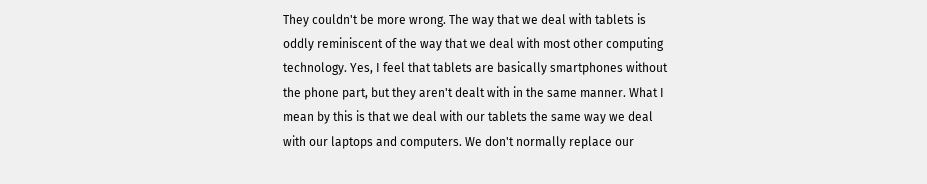They couldn't be more wrong. The way that we deal with tablets is oddly reminiscent of the way that we deal with most other computing technology. Yes, I feel that tablets are basically smartphones without the phone part, but they aren't dealt with in the same manner. What I mean by this is that we deal with our tablets the same way we deal with our laptops and computers. We don't normally replace our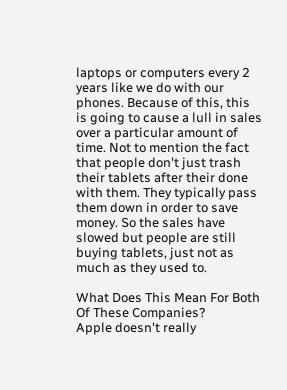laptops or computers every 2 years like we do with our phones. Because of this, this is going to cause a lull in sales over a particular amount of time. Not to mention the fact that people don't just trash their tablets after their done with them. They typically pass them down in order to save money. So the sales have slowed but people are still buying tablets, just not as much as they used to.

What Does This Mean For Both Of These Companies?
Apple doesn't really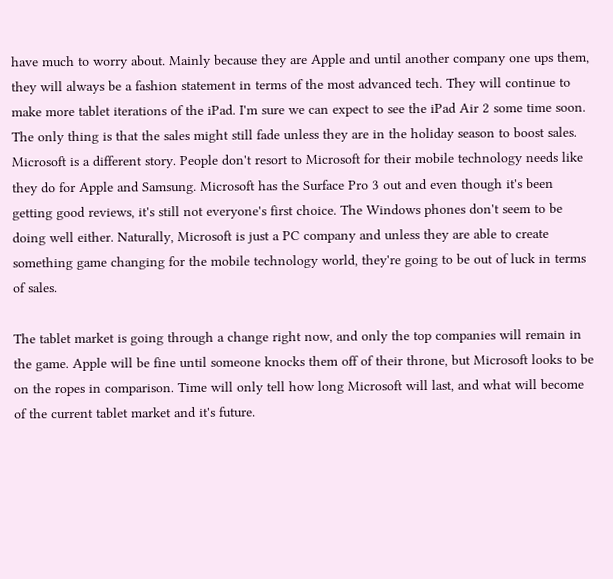have much to worry about. Mainly because they are Apple and until another company one ups them, they will always be a fashion statement in terms of the most advanced tech. They will continue to make more tablet iterations of the iPad. I'm sure we can expect to see the iPad Air 2 some time soon. The only thing is that the sales might still fade unless they are in the holiday season to boost sales. Microsoft is a different story. People don't resort to Microsoft for their mobile technology needs like they do for Apple and Samsung. Microsoft has the Surface Pro 3 out and even though it's been getting good reviews, it's still not everyone's first choice. The Windows phones don't seem to be doing well either. Naturally, Microsoft is just a PC company and unless they are able to create something game changing for the mobile technology world, they're going to be out of luck in terms of sales.

The tablet market is going through a change right now, and only the top companies will remain in the game. Apple will be fine until someone knocks them off of their throne, but Microsoft looks to be on the ropes in comparison. Time will only tell how long Microsoft will last, and what will become of the current tablet market and it's future.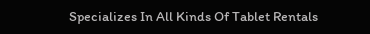Specializes In All Kinds Of Tablet Rentals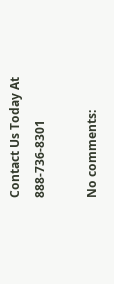Contact Us Today At 888-736-8301

No comments: